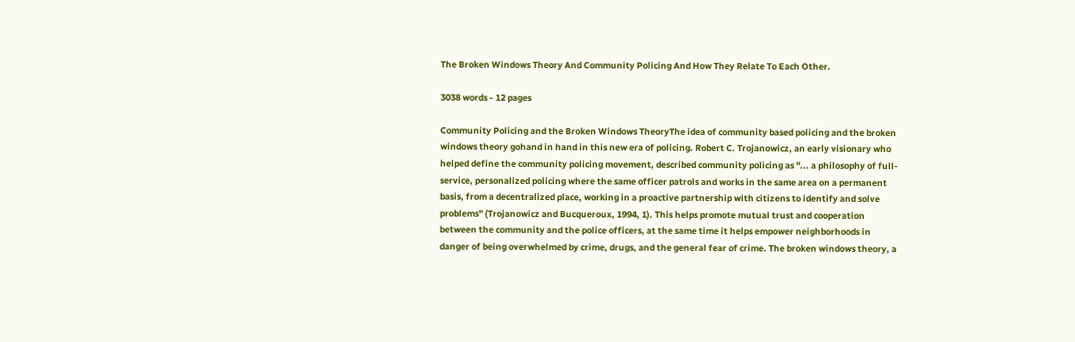The Broken Windows Theory And Community Policing And How They Relate To Each Other.

3038 words - 12 pages

Community Policing and the Broken Windows TheoryThe idea of community based policing and the broken windows theory gohand in hand in this new era of policing. Robert C. Trojanowicz, an early visionary who helped define the community policing movement, described community policing as "... a philosophy of full-service, personalized policing where the same officer patrols and works in the same area on a permanent basis, from a decentralized place, working in a proactive partnership with citizens to identify and solve problems" (Trojanowicz and Bucqueroux, 1994, 1). This helps promote mutual trust and cooperation between the community and the police officers, at the same time it helps empower neighborhoods in danger of being overwhelmed by crime, drugs, and the general fear of crime. The broken windows theory, a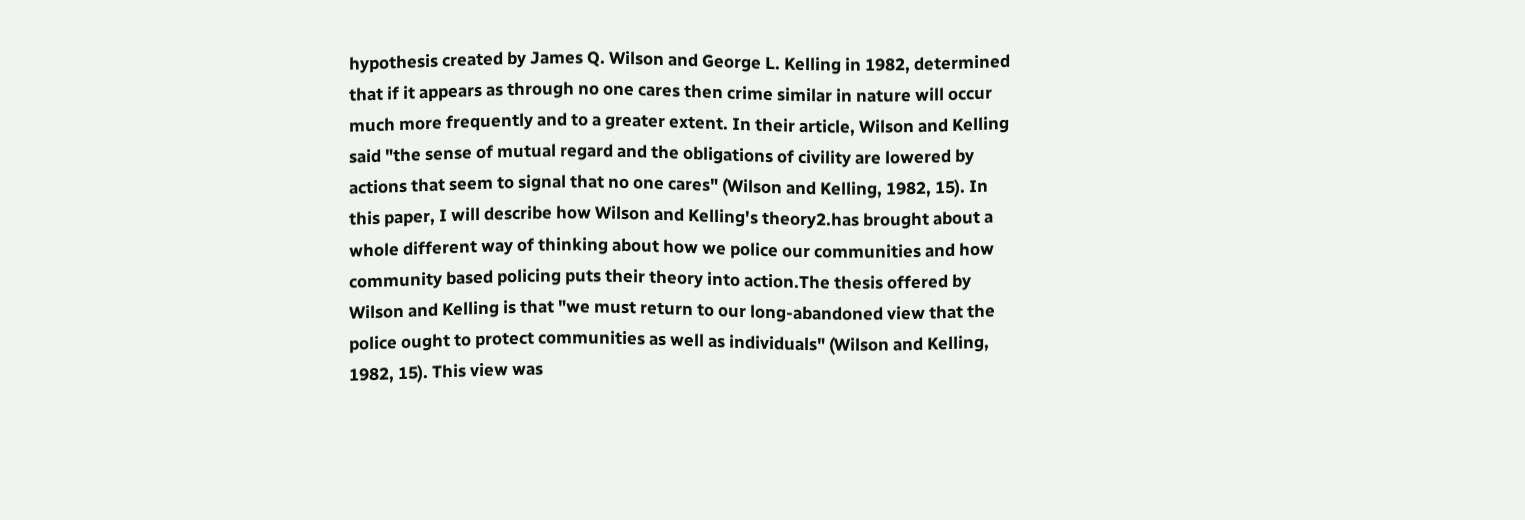hypothesis created by James Q. Wilson and George L. Kelling in 1982, determined that if it appears as through no one cares then crime similar in nature will occur much more frequently and to a greater extent. In their article, Wilson and Kelling said "the sense of mutual regard and the obligations of civility are lowered by actions that seem to signal that no one cares" (Wilson and Kelling, 1982, 15). In this paper, I will describe how Wilson and Kelling's theory2.has brought about a whole different way of thinking about how we police our communities and how community based policing puts their theory into action.The thesis offered by Wilson and Kelling is that "we must return to our long-abandoned view that the police ought to protect communities as well as individuals" (Wilson and Kelling, 1982, 15). This view was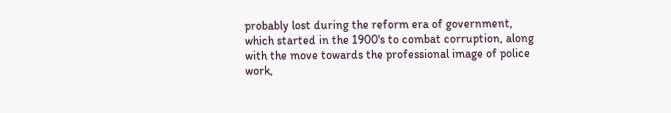probably lost during the reform era of government, which started in the 1900's to combat corruption, along with the move towards the professional image of police work,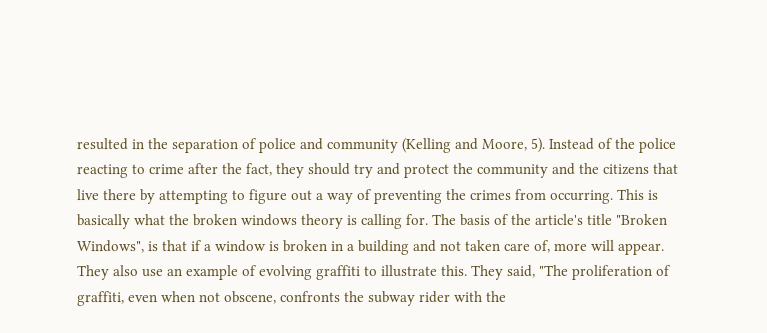resulted in the separation of police and community (Kelling and Moore, 5). Instead of the police reacting to crime after the fact, they should try and protect the community and the citizens that live there by attempting to figure out a way of preventing the crimes from occurring. This is basically what the broken windows theory is calling for. The basis of the article's title "Broken Windows", is that if a window is broken in a building and not taken care of, more will appear. They also use an example of evolving graffiti to illustrate this. They said, "The proliferation of graffiti, even when not obscene, confronts the subway rider with the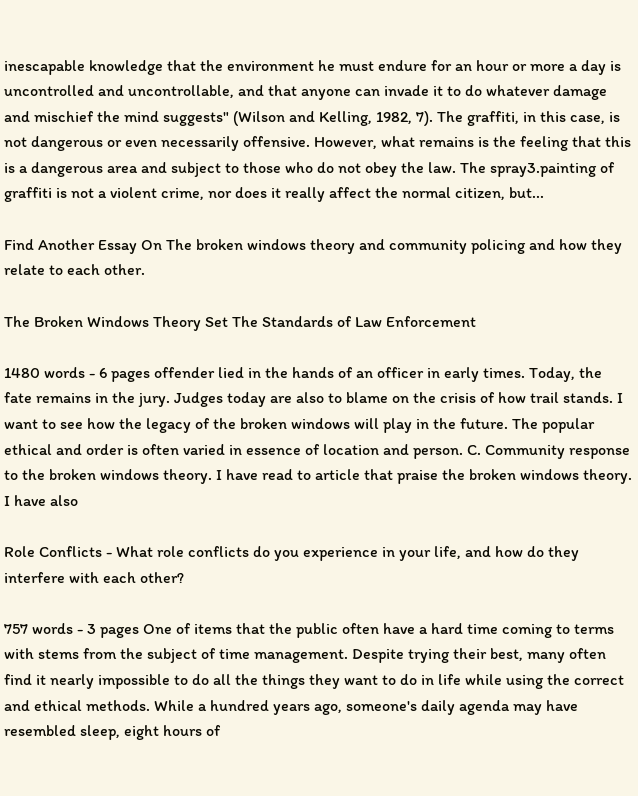inescapable knowledge that the environment he must endure for an hour or more a day is uncontrolled and uncontrollable, and that anyone can invade it to do whatever damage and mischief the mind suggests" (Wilson and Kelling, 1982, 7). The graffiti, in this case, is not dangerous or even necessarily offensive. However, what remains is the feeling that this is a dangerous area and subject to those who do not obey the law. The spray3.painting of graffiti is not a violent crime, nor does it really affect the normal citizen, but...

Find Another Essay On The broken windows theory and community policing and how they relate to each other.

The Broken Windows Theory Set The Standards of Law Enforcement

1480 words - 6 pages offender lied in the hands of an officer in early times. Today, the fate remains in the jury. Judges today are also to blame on the crisis of how trail stands. I want to see how the legacy of the broken windows will play in the future. The popular ethical and order is often varied in essence of location and person. C. Community response to the broken windows theory. I have read to article that praise the broken windows theory. I have also

Role Conflicts - What role conflicts do you experience in your life, and how do they interfere with each other?

757 words - 3 pages One of items that the public often have a hard time coming to terms with stems from the subject of time management. Despite trying their best, many often find it nearly impossible to do all the things they want to do in life while using the correct and ethical methods. While a hundred years ago, someone's daily agenda may have resembled sleep, eight hours of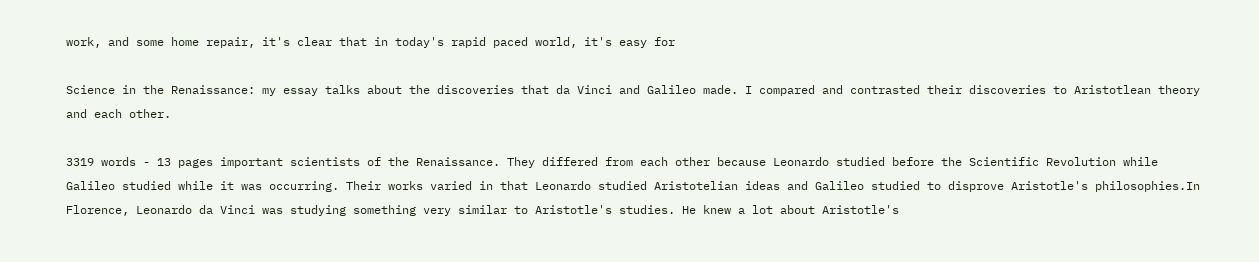work, and some home repair, it's clear that in today's rapid paced world, it's easy for

Science in the Renaissance: my essay talks about the discoveries that da Vinci and Galileo made. I compared and contrasted their discoveries to Aristotlean theory and each other.

3319 words - 13 pages important scientists of the Renaissance. They differed from each other because Leonardo studied before the Scientific Revolution while Galileo studied while it was occurring. Their works varied in that Leonardo studied Aristotelian ideas and Galileo studied to disprove Aristotle's philosophies.In Florence, Leonardo da Vinci was studying something very similar to Aristotle's studies. He knew a lot about Aristotle's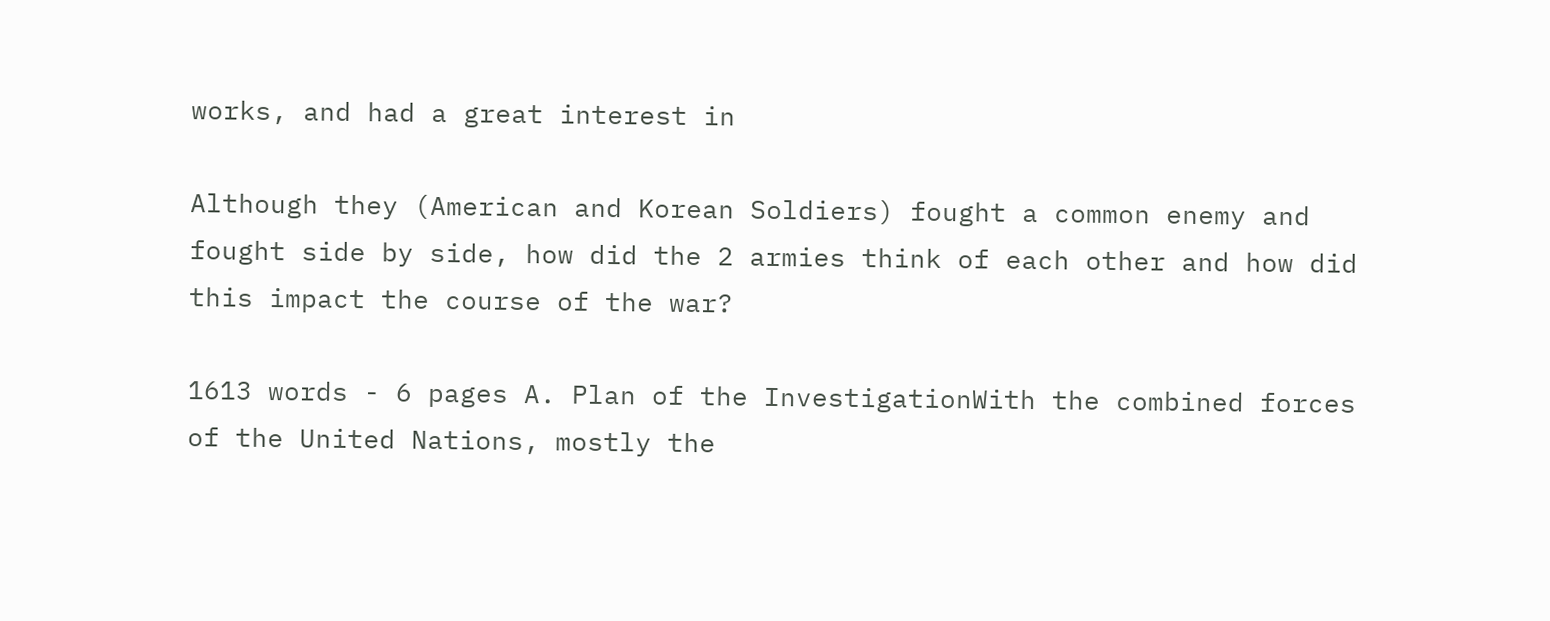works, and had a great interest in

Although they (American and Korean Soldiers) fought a common enemy and fought side by side, how did the 2 armies think of each other and how did this impact the course of the war?

1613 words - 6 pages A. Plan of the InvestigationWith the combined forces of the United Nations, mostly the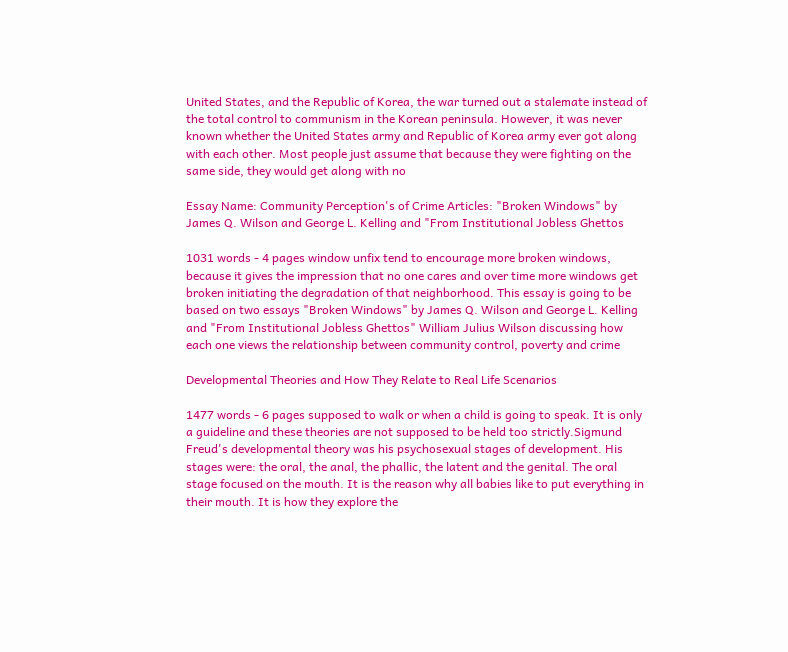United States, and the Republic of Korea, the war turned out a stalemate instead of the total control to communism in the Korean peninsula. However, it was never known whether the United States army and Republic of Korea army ever got along with each other. Most people just assume that because they were fighting on the same side, they would get along with no

Essay Name: Community Perception's of Crime Articles: "Broken Windows" by James Q. Wilson and George L. Kelling and "From Institutional Jobless Ghettos

1031 words - 4 pages window unfix tend to encourage more broken windows, because it gives the impression that no one cares and over time more windows get broken initiating the degradation of that neighborhood. This essay is going to be based on two essays "Broken Windows" by James Q. Wilson and George L. Kelling and "From Institutional Jobless Ghettos" William Julius Wilson discussing how each one views the relationship between community control, poverty and crime

Developmental Theories and How They Relate to Real Life Scenarios

1477 words - 6 pages supposed to walk or when a child is going to speak. It is only a guideline and these theories are not supposed to be held too strictly.Sigmund Freud's developmental theory was his psychosexual stages of development. His stages were: the oral, the anal, the phallic, the latent and the genital. The oral stage focused on the mouth. It is the reason why all babies like to put everything in their mouth. It is how they explore the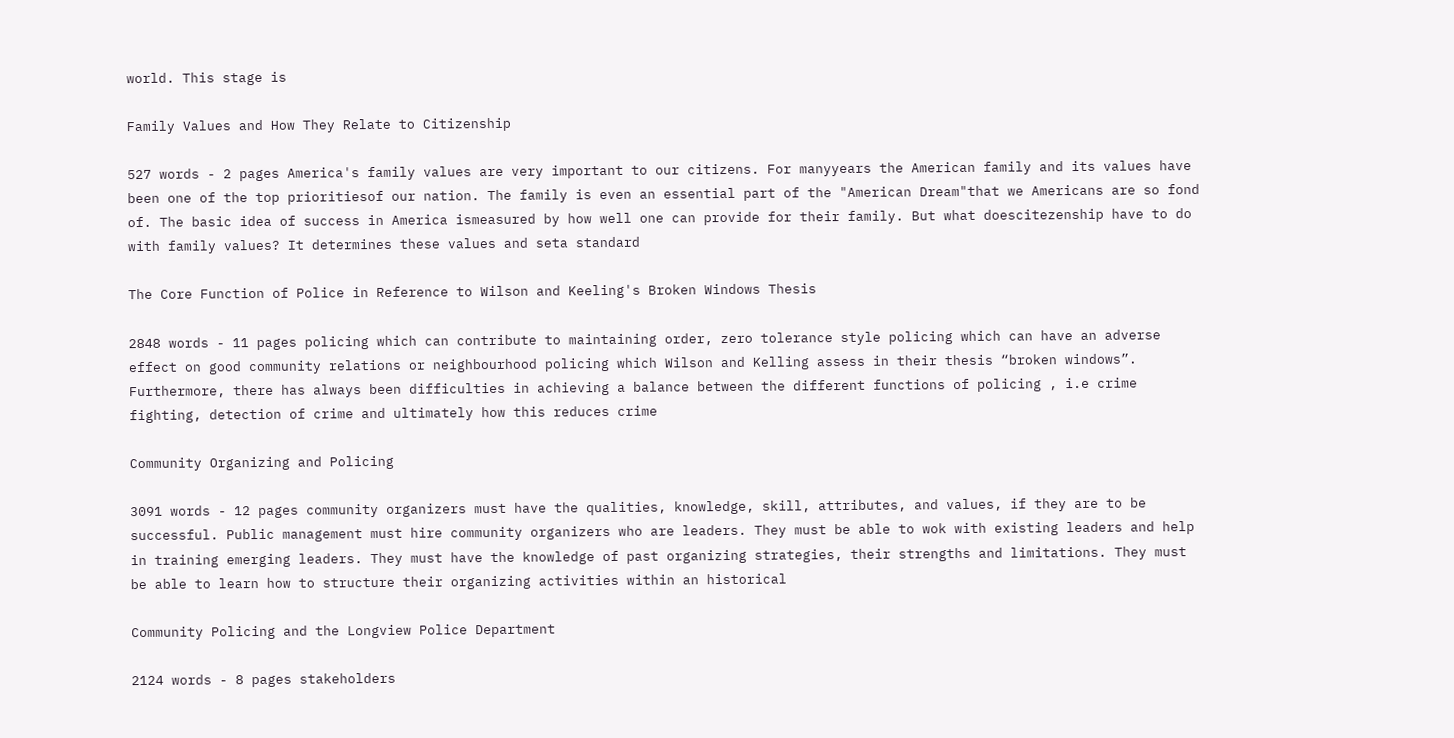world. This stage is

Family Values and How They Relate to Citizenship

527 words - 2 pages America's family values are very important to our citizens. For manyyears the American family and its values have been one of the top prioritiesof our nation. The family is even an essential part of the "American Dream"that we Americans are so fond of. The basic idea of success in America ismeasured by how well one can provide for their family. But what doescitezenship have to do with family values? It determines these values and seta standard

The Core Function of Police in Reference to Wilson and Keeling's Broken Windows Thesis

2848 words - 11 pages policing which can contribute to maintaining order, zero tolerance style policing which can have an adverse effect on good community relations or neighbourhood policing which Wilson and Kelling assess in their thesis “broken windows”. Furthermore, there has always been difficulties in achieving a balance between the different functions of policing , i.e crime fighting, detection of crime and ultimately how this reduces crime

Community Organizing and Policing

3091 words - 12 pages community organizers must have the qualities, knowledge, skill, attributes, and values, if they are to be successful. Public management must hire community organizers who are leaders. They must be able to wok with existing leaders and help in training emerging leaders. They must have the knowledge of past organizing strategies, their strengths and limitations. They must be able to learn how to structure their organizing activities within an historical

Community Policing and the Longview Police Department

2124 words - 8 pages stakeholders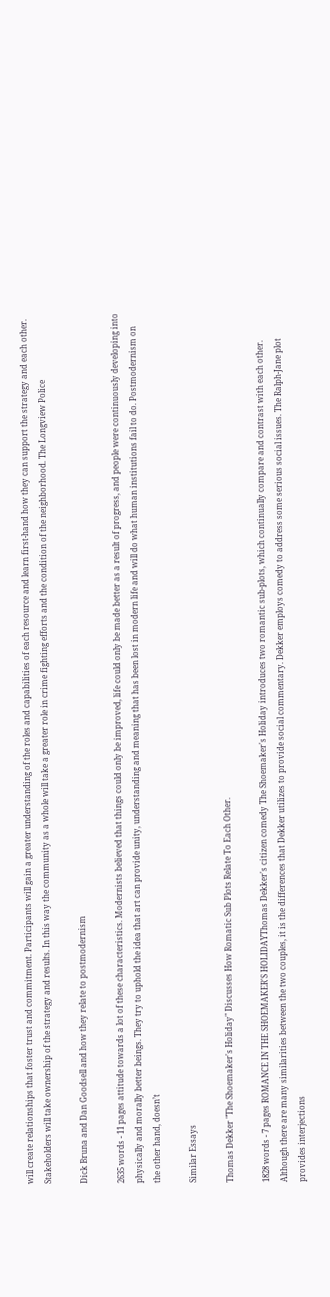will create relationships that foster trust and commitment. Participants will gain a greater understanding of the roles and capabilities of each resource and learn first-hand how they can support the strategy and each other. Stakeholders will take ownership of the strategy and results. In this way the community as a whole will take a greater role in crime fighting efforts and the condition of the neighborhood. The Longview Police

Dick Bruna and Dan Goodsell and how they relate to postmodernism

2635 words - 11 pages attitude towards a lot of these characteristics. Modernists believed that things could only be improved, life could only be made better as a result of progress, and people were continuously developing into physically and morally better beings. They try to uphold the idea that art can provide unity, understanding and meaning that has been lost in modern life and will do what human institutions fail to do. Postmodernism on the other hand, doesn’t

Similar Essays

Thomas Dekker "The Shoemaker's Holiday" Discusses How Romatic Sub Plots Relate To Each Other.

1828 words - 7 pages ROMANCE IN THE SHOEMAKER'S HOLIDAYThomas Dekker's citizen comedy The Shoemaker's Holiday introduces two romantic sub-plots, which continually compare and contrast with each other. Although there are many similarities between the two couples, it is the differences that Dekker utilizes to provide social commentary. Dekker employs comedy to address some serious social issues. The Ralph-Jane plot provides interjections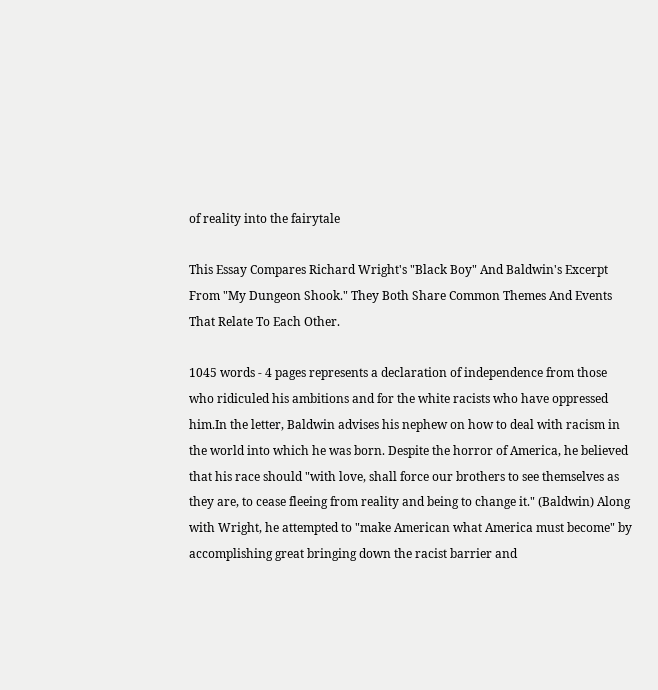of reality into the fairytale

This Essay Compares Richard Wright's "Black Boy" And Baldwin's Excerpt From "My Dungeon Shook." They Both Share Common Themes And Events That Relate To Each Other.

1045 words - 4 pages represents a declaration of independence from those who ridiculed his ambitions and for the white racists who have oppressed him.In the letter, Baldwin advises his nephew on how to deal with racism in the world into which he was born. Despite the horror of America, he believed that his race should "with love, shall force our brothers to see themselves as they are, to cease fleeing from reality and being to change it." (Baldwin) Along with Wright, he attempted to "make American what America must become" by accomplishing great bringing down the racist barrier and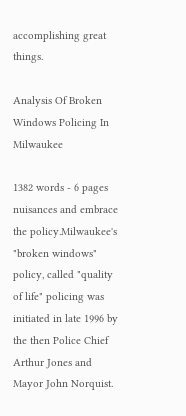accomplishing great things.

Analysis Of Broken Windows Policing In Milwaukee

1382 words - 6 pages nuisances and embrace the policy.Milwaukee's "broken windows" policy, called "quality of life" policing was initiated in late 1996 by the then Police Chief Arthur Jones and Mayor John Norquist.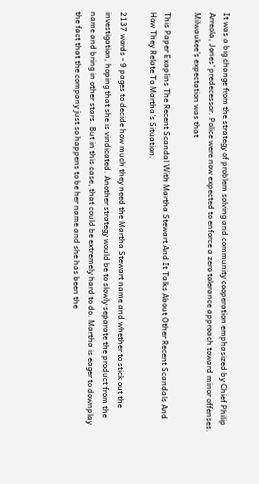It was a big change from the strategy of problem solving and community cooperation emphasized by Chief Philip Arreola, Jones' predecessor. Police were now expected to enforce a zero tolerance approach toward minor offenses. Milwaukee's expectation was that

This Paper Exaplins The Recent Scandal With Martha Stewart And It Talks About Other Recent Scandals And How They Relate To Martha's Situation.

2137 words - 9 pages to decide how much they need the Martha Stewart name and whether to stick out the investigation, hoping that she is vindicated. Another strategy would be to slowly separate the product from the name and bring in other stars. But in this case, that could be extremely hard to do. Martha is eager to downplay the fact that the company just so happens to be her name and she has been the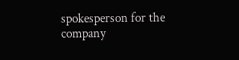spokesperson for the company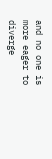and no one is more eager to diverge